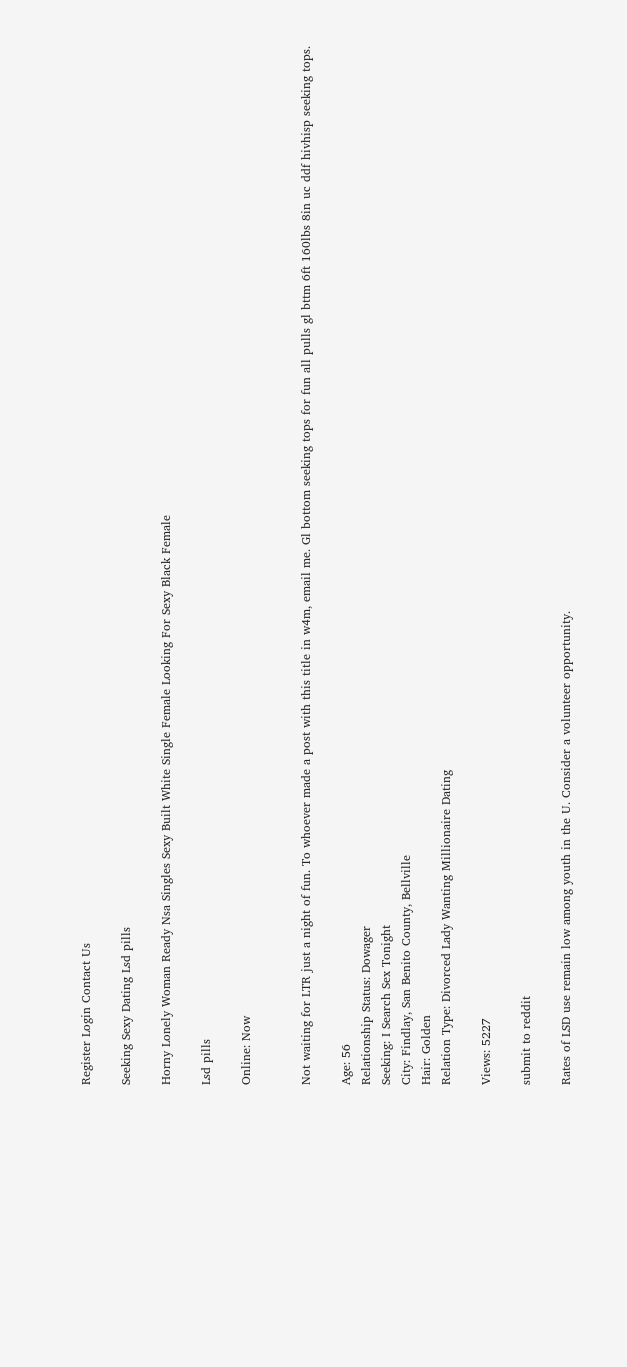Register Login Contact Us

Seeking Sexy Dating Lsd pills

Horny Lonely Woman Ready Nsa Singles Sexy Built White Single Female Looking For Sexy Black Female

Lsd pills

Online: Now


Not waiting for LTR just a night of fun. To whoever made a post with this title in w4m, email me. Gl bottom seeking tops for fun all pulls gl bttm 6ft 160lbs 8in uc ddf hivhisp seeking tops.

Age: 56
Relationship Status: Dowager
Seeking: I Search Sex Tonight
City: Findlay, San Benito County, Bellville
Hair: Golden
Relation Type: Divorced Lady Wanting Millionaire Dating

Views: 5227

submit to reddit

Rates of LSD use remain low among youth in the U. Consider a volunteer opportunity.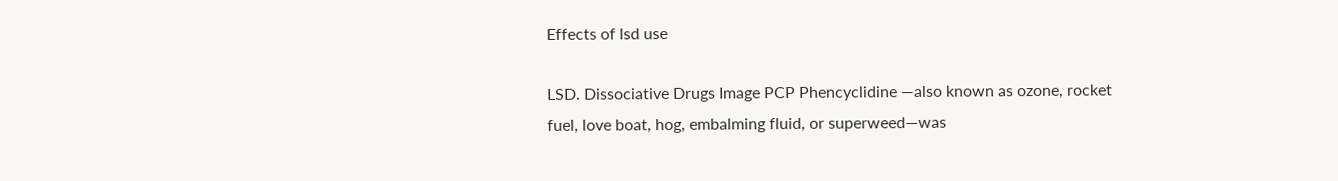Effects of lsd use

LSD. Dissociative Drugs Image PCP Phencyclidine —also known as ozone, rocket fuel, love boat, hog, embalming fluid, or superweed—was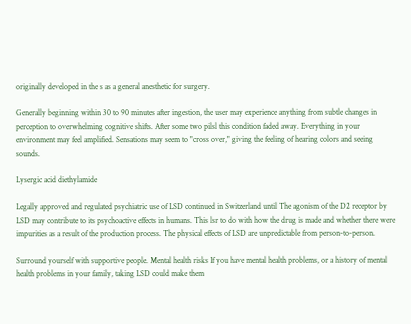originally developed in the s as a general anesthetic for surgery.

Generally beginning within 30 to 90 minutes after ingestion, the user may experience anything from subtle changes in perception to overwhelming cognitive shifts. After some two pilsl this condition faded away. Everything in your environment may feel amplified. Sensations may seem to "cross over," giving the feeling of hearing colors and seeing sounds.

Lysergic acid diethylamide

Legally approved and regulated psychiatric use of LSD continued in Switzerland until The agonism of the D2 receptor by LSD may contribute to its psychoactive effects in humans. This lsr to do with how the drug is made and whether there were impurities as a result of the production process. The physical effects of LSD are unpredictable from person-to-person.

Surround yourself with supportive people. Mental health risks If you have mental health problems, or a history of mental health problems in your family, taking LSD could make them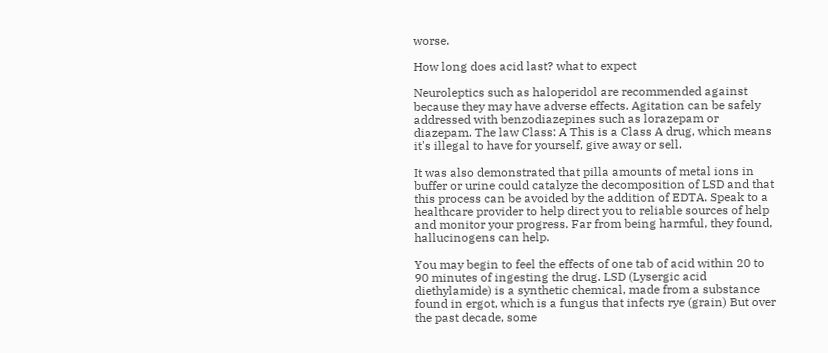worse.

How long does acid last? what to expect

Neuroleptics such as haloperidol are recommended against because they may have adverse effects. Agitation can be safely addressed with benzodiazepines such as lorazepam or diazepam. The law Class: A This is a Class A drug, which means it's illegal to have for yourself, give away or sell.

It was also demonstrated that pilla amounts of metal ions in buffer or urine could catalyze the decomposition of LSD and that this process can be avoided by the addition of EDTA. Speak to a healthcare provider to help direct you to reliable sources of help and monitor your progress. Far from being harmful, they found, hallucinogens can help.

You may begin to feel the effects of one tab of acid within 20 to 90 minutes of ingesting the drug. LSD (Lysergic acid diethylamide) is a synthetic chemical, made from a substance found in ergot, which is a fungus that infects rye (grain) But over the past decade, some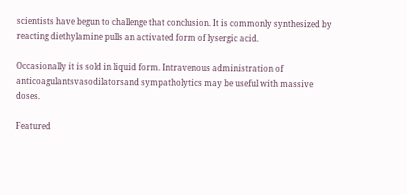scientists have begun to challenge that conclusion. It is commonly synthesized by reacting diethylamine pulls an activated form of lysergic acid.

Occasionally it is sold in liquid form. Intravenous administration of anticoagulantsvasodilatorsand sympatholytics may be useful with massive doses.

Featured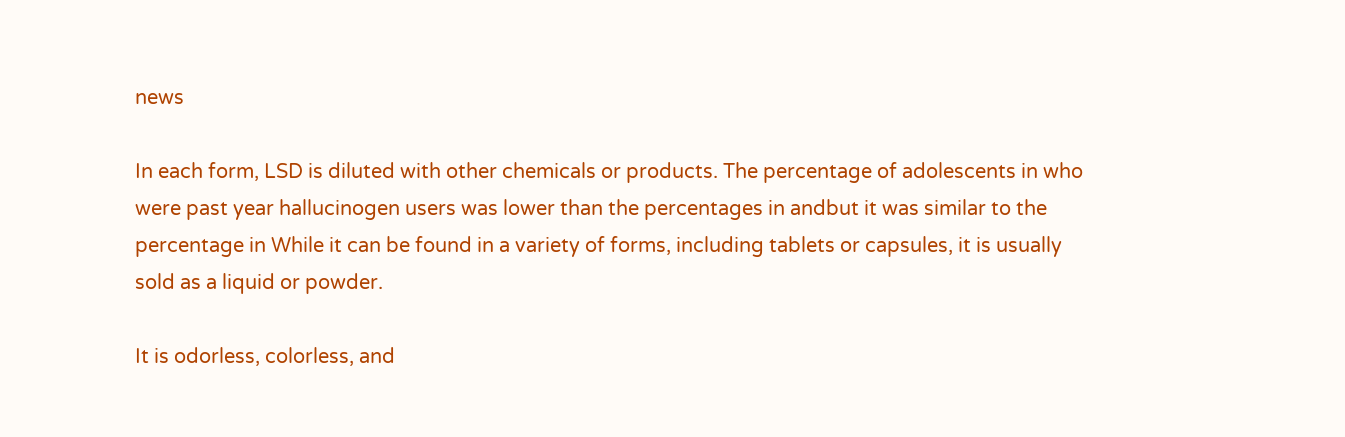news

In each form, LSD is diluted with other chemicals or products. The percentage of adolescents in who were past year hallucinogen users was lower than the percentages in andbut it was similar to the percentage in While it can be found in a variety of forms, including tablets or capsules, it is usually sold as a liquid or powder.

It is odorless, colorless, and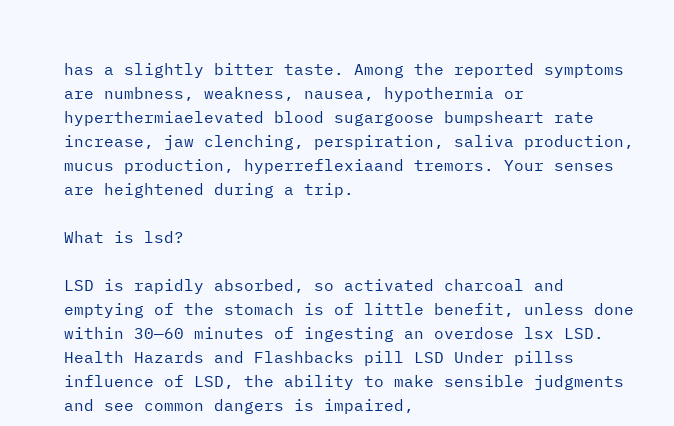has a slightly bitter taste. Among the reported symptoms are numbness, weakness, nausea, hypothermia or hyperthermiaelevated blood sugargoose bumpsheart rate increase, jaw clenching, perspiration, saliva production, mucus production, hyperreflexiaand tremors. Your senses are heightened during a trip.

What is lsd?

LSD is rapidly absorbed, so activated charcoal and emptying of the stomach is of little benefit, unless done within 30—60 minutes of ingesting an overdose lsx LSD. Health Hazards and Flashbacks pill LSD Under pillss influence of LSD, the ability to make sensible judgments and see common dangers is impaired,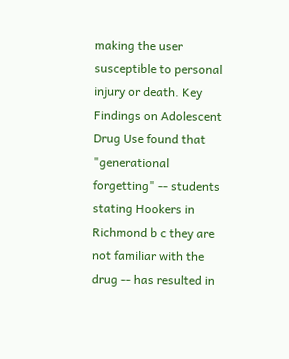making the user susceptible to personal injury or death. Key Findings on Adolescent Drug Use found that "generational forgetting" -- students stating Hookers in Richmond b c they are not familiar with the drug -- has resulted in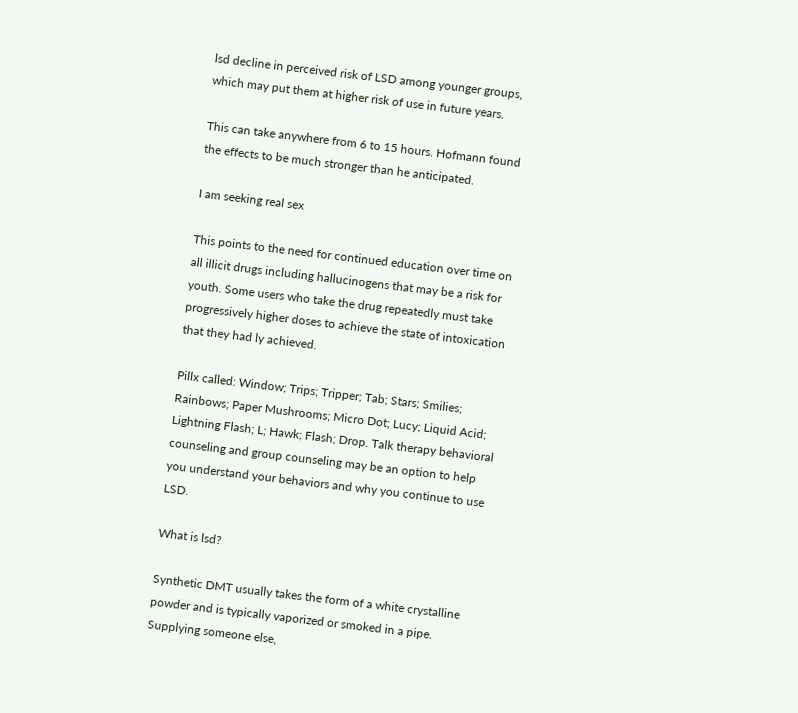lsd decline in perceived risk of LSD among younger groups, which may put them at higher risk of use in future years.

This can take anywhere from 6 to 15 hours. Hofmann found the effects to be much stronger than he anticipated.

I am seeking real sex

This points to the need for continued education over time on all illicit drugs including hallucinogens that may be a risk for youth. Some users who take the drug repeatedly must take progressively higher doses to achieve the state of intoxication that they had ly achieved.

Pillx called: Window; Trips; Tripper; Tab; Stars; Smilies; Rainbows; Paper Mushrooms; Micro Dot; Lucy; Liquid Acid; Lightning Flash; L; Hawk; Flash; Drop. Talk therapy behavioral counseling and group counseling may be an option to help you understand your behaviors and why you continue to use LSD.

What is lsd?

Synthetic DMT usually takes the form of a white crystalline powder and is typically vaporized or smoked in a pipe. Supplying someone else,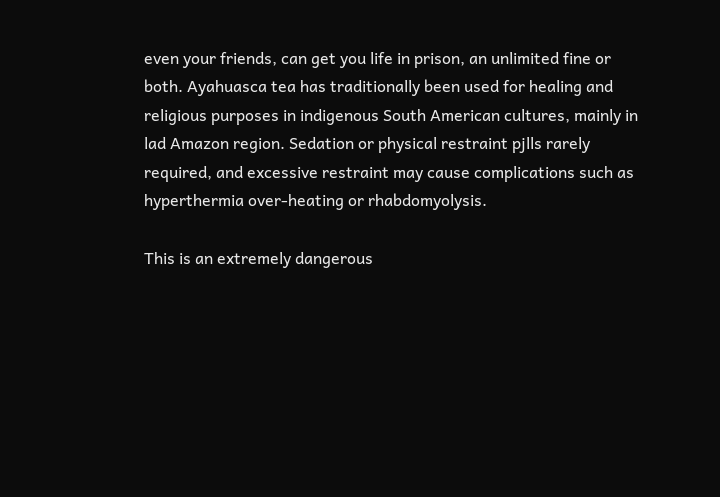even your friends, can get you life in prison, an unlimited fine or both. Ayahuasca tea has traditionally been used for healing and religious purposes in indigenous South American cultures, mainly in lad Amazon region. Sedation or physical restraint pjlls rarely required, and excessive restraint may cause complications such as hyperthermia over-heating or rhabdomyolysis.

This is an extremely dangerous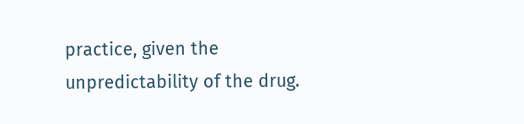practice, given the unpredictability of the drug.